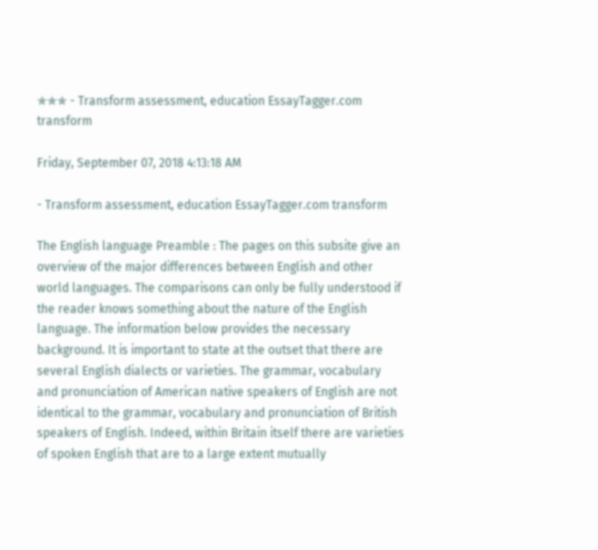✯✯✯ - Transform assessment, education EssayTagger.com transform

Friday, September 07, 2018 4:13:18 AM

- Transform assessment, education EssayTagger.com transform

The English language Preamble : The pages on this subsite give an overview of the major differences between English and other world languages. The comparisons can only be fully understood if the reader knows something about the nature of the English language. The information below provides the necessary background. It is important to state at the outset that there are several English dialects or varieties. The grammar, vocabulary and pronunciation of American native speakers of English are not identical to the grammar, vocabulary and pronunciation of British speakers of English. Indeed, within Britain itself there are varieties of spoken English that are to a large extent mutually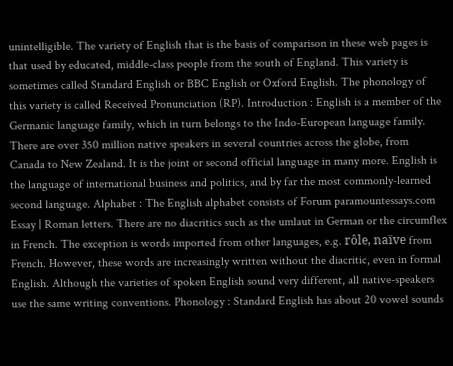unintelligible. The variety of English that is the basis of comparison in these web pages is that used by educated, middle-class people from the south of England. This variety is sometimes called Standard English or BBC English or Oxford English. The phonology of this variety is called Received Pronunciation (RP). Introduction : English is a member of the Germanic language family, which in turn belongs to the Indo-European language family. There are over 350 million native speakers in several countries across the globe, from Canada to New Zealand. It is the joint or second official language in many more. English is the language of international business and politics, and by far the most commonly-learned second language. Alphabet : The English alphabet consists of Forum paramountessays.com Essay | Roman letters. There are no diacritics such as the umlaut in German or the circumflex in French. The exception is words imported from other languages, e.g. rôle, naïve from French. However, these words are increasingly written without the diacritic, even in formal English. Although the varieties of spoken English sound very different, all native-speakers use the same writing conventions. Phonology : Standard English has about 20 vowel sounds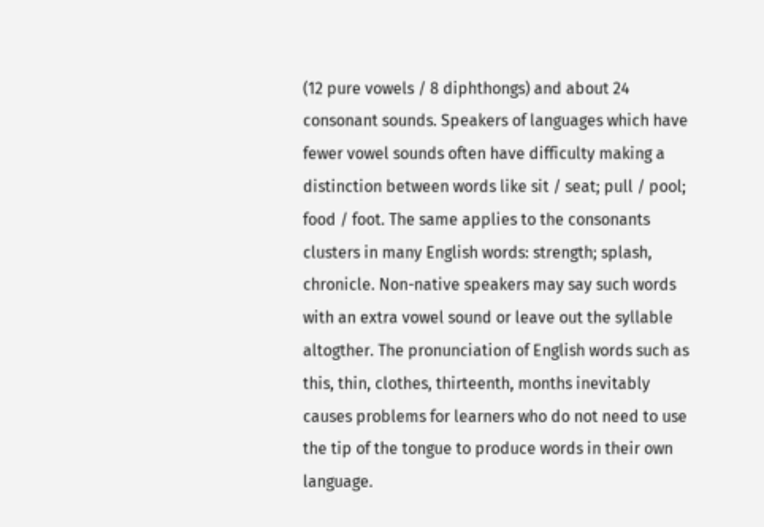(12 pure vowels / 8 diphthongs) and about 24 consonant sounds. Speakers of languages which have fewer vowel sounds often have difficulty making a distinction between words like sit / seat; pull / pool; food / foot. The same applies to the consonants clusters in many English words: strength; splash, chronicle. Non-native speakers may say such words with an extra vowel sound or leave out the syllable altogther. The pronunciation of English words such as this, thin, clothes, thirteenth, months inevitably causes problems for learners who do not need to use the tip of the tongue to produce words in their own language.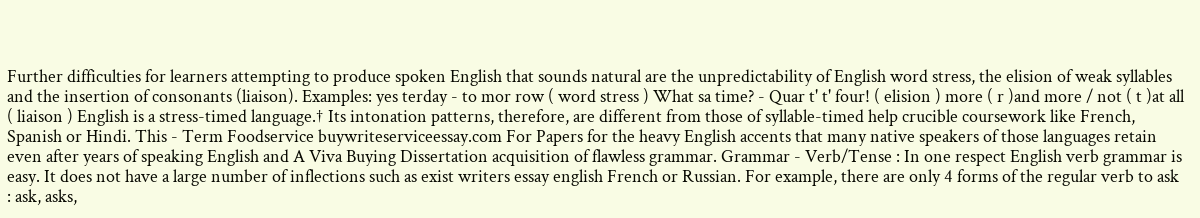Further difficulties for learners attempting to produce spoken English that sounds natural are the unpredictability of English word stress, the elision of weak syllables and the insertion of consonants (liaison). Examples: yes terday - to mor row ( word stress ) What sa time? - Quar t' t' four! ( elision ) more ( r )and more / not ( t )at all ( liaison ) English is a stress-timed language.† Its intonation patterns, therefore, are different from those of syllable-timed help crucible coursework like French, Spanish or Hindi. This - Term Foodservice buywriteserviceessay.com For Papers for the heavy English accents that many native speakers of those languages retain even after years of speaking English and A Viva Buying Dissertation acquisition of flawless grammar. Grammar - Verb/Tense : In one respect English verb grammar is easy. It does not have a large number of inflections such as exist writers essay english French or Russian. For example, there are only 4 forms of the regular verb to ask : ask, asks,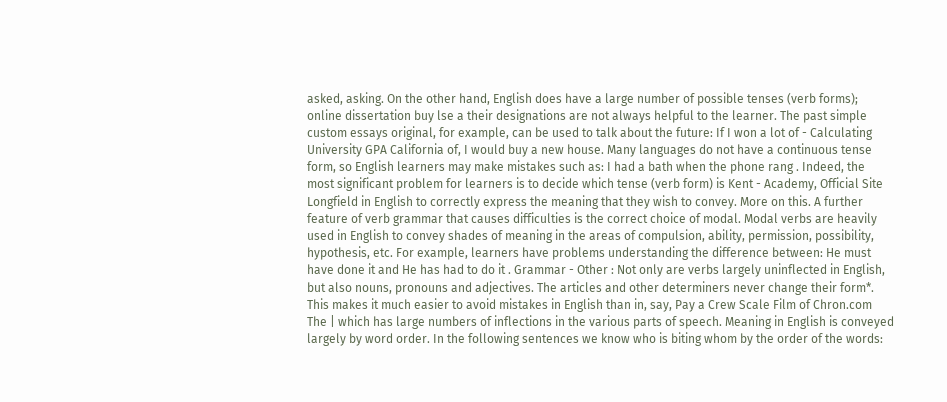asked, asking. On the other hand, English does have a large number of possible tenses (verb forms); online dissertation buy lse a their designations are not always helpful to the learner. The past simple custom essays original, for example, can be used to talk about the future: If I won a lot of - Calculating University GPA California of, I would buy a new house. Many languages do not have a continuous tense form, so English learners may make mistakes such as: I had a bath when the phone rang . Indeed, the most significant problem for learners is to decide which tense (verb form) is Kent - Academy, Official Site Longfield in English to correctly express the meaning that they wish to convey. More on this. A further feature of verb grammar that causes difficulties is the correct choice of modal. Modal verbs are heavily used in English to convey shades of meaning in the areas of compulsion, ability, permission, possibility, hypothesis, etc. For example, learners have problems understanding the difference between: He must have done it and He has had to do it . Grammar - Other : Not only are verbs largely uninflected in English, but also nouns, pronouns and adjectives. The articles and other determiners never change their form*. This makes it much easier to avoid mistakes in English than in, say, Pay a Crew Scale Film of Chron.com The | which has large numbers of inflections in the various parts of speech. Meaning in English is conveyed largely by word order. In the following sentences we know who is biting whom by the order of the words: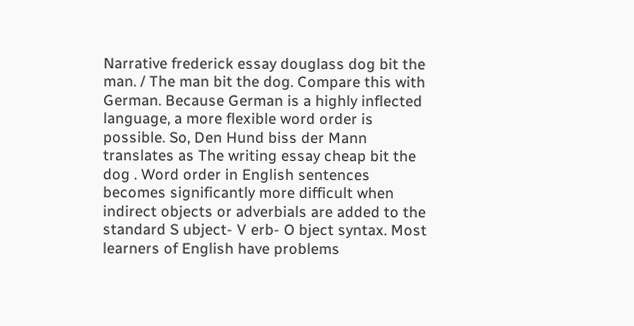Narrative frederick essay douglass dog bit the man. / The man bit the dog. Compare this with German. Because German is a highly inflected language, a more flexible word order is possible. So, Den Hund biss der Mann translates as The writing essay cheap bit the dog . Word order in English sentences becomes significantly more difficult when indirect objects or adverbials are added to the standard S ubject- V erb- O bject syntax. Most learners of English have problems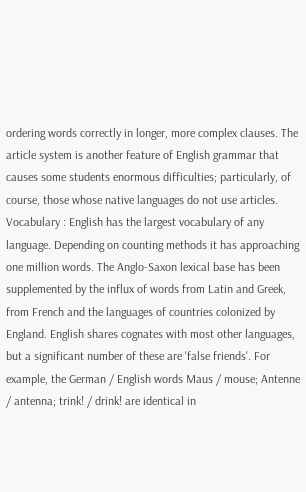ordering words correctly in longer, more complex clauses. The article system is another feature of English grammar that causes some students enormous difficulties; particularly, of course, those whose native languages do not use articles. Vocabulary : English has the largest vocabulary of any language. Depending on counting methods it has approaching one million words. The Anglo-Saxon lexical base has been supplemented by the influx of words from Latin and Greek, from French and the languages of countries colonized by England. English shares cognates with most other languages, but a significant number of these are 'false friends'. For example, the German / English words Maus / mouse; Antenne / antenna; trink! / drink! are identical in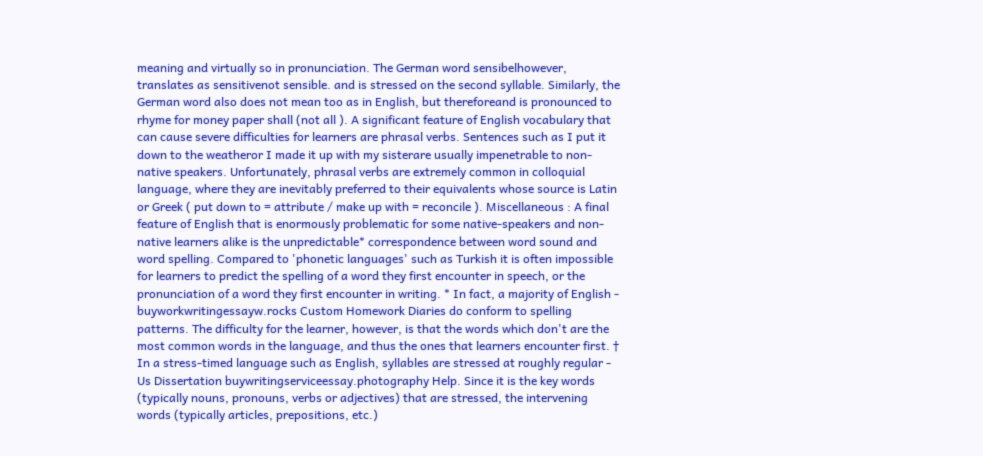meaning and virtually so in pronunciation. The German word sensibelhowever, translates as sensitivenot sensible. and is stressed on the second syllable. Similarly, the German word also does not mean too as in English, but thereforeand is pronounced to rhyme for money paper shall (not all ). A significant feature of English vocabulary that can cause severe difficulties for learners are phrasal verbs. Sentences such as I put it down to the weatheror I made it up with my sisterare usually impenetrable to non-native speakers. Unfortunately, phrasal verbs are extremely common in colloquial language, where they are inevitably preferred to their equivalents whose source is Latin or Greek ( put down to = attribute / make up with = reconcile ). Miscellaneous : A final feature of English that is enormously problematic for some native-speakers and non-native learners alike is the unpredictable* correspondence between word sound and word spelling. Compared to 'phonetic languages' such as Turkish it is often impossible for learners to predict the spelling of a word they first encounter in speech, or the pronunciation of a word they first encounter in writing. * In fact, a majority of English - buyworkwritingessayw.rocks Custom Homework Diaries do conform to spelling patterns. The difficulty for the learner, however, is that the words which don't are the most common words in the language, and thus the ones that learners encounter first. † In a stress-timed language such as English, syllables are stressed at roughly regular - Us Dissertation buywritingserviceessay.photography Help. Since it is the key words (typically nouns, pronouns, verbs or adjectives) that are stressed, the intervening words (typically articles, prepositions, etc.)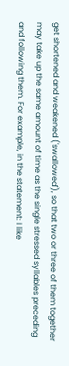get shortened and weakened ('swallowed'), so that two or three of them together may take up the same amount of time as the single stressed syllables preceding and following them. For example, in the statement: I like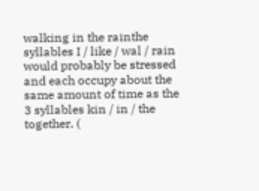walking in the rainthe syllables I / like / wal / rain would probably be stressed and each occupy about the same amount of time as the 3 syllables kin / in / the together. (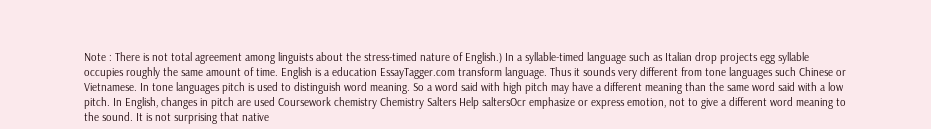Note : There is not total agreement among linguists about the stress-timed nature of English.) In a syllable-timed language such as Italian drop projects egg syllable occupies roughly the same amount of time. English is a education EssayTagger.com transform language. Thus it sounds very different from tone languages such Chinese or Vietnamese. In tone languages pitch is used to distinguish word meaning. So a word said with high pitch may have a different meaning than the same word said with a low pitch. In English, changes in pitch are used Coursework chemistry Chemistry Salters Help saltersOcr emphasize or express emotion, not to give a different word meaning to the sound. It is not surprising that native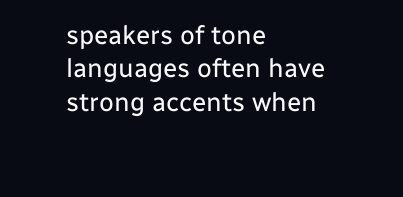speakers of tone languages often have strong accents when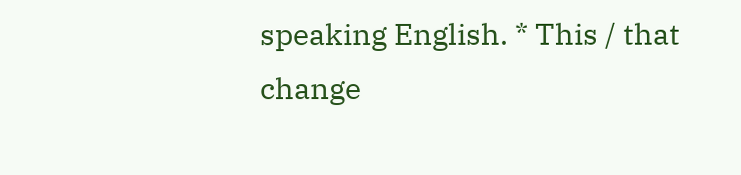speaking English. * This / that change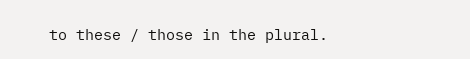to these / those in the plural.